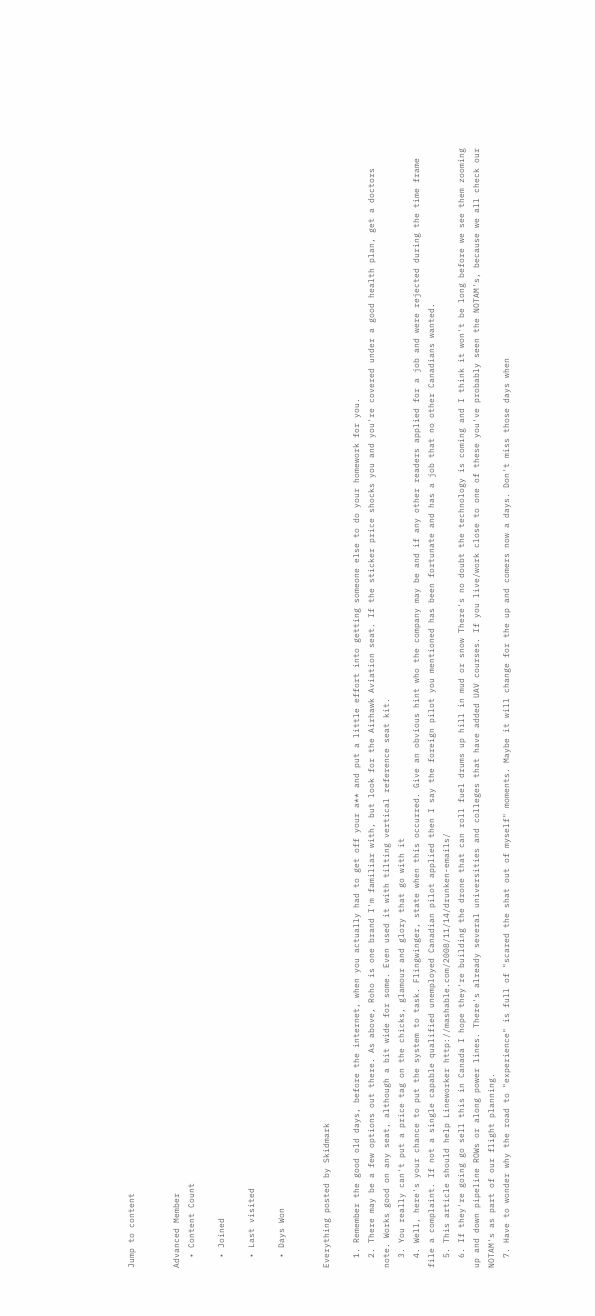Jump to content


Advanced Member
  • Content Count

  • Joined

  • Last visited

  • Days Won


Everything posted by Skidmark

  1. Remember the good old days, before the internet, when you actually had to get off your a** and put a little effort into getting someone else to do your homework for you.
  2. There may be a few options out there. As above, Roho is one brand I'm familiar with, but look for the Airhawk Aviation seat. If the sticker price shocks you and you're covered under a good health plan, get a doctors note. Works good on any seat, although a bit wide for some. Even used it with tilting vertical reference seat kit.
  3. You really can't put a price tag on the chicks, glamour and glory that go with it
  4. Well, here's your chance to put the system to task. Flingwinger, state when this occurred. Give an obvious hint who the company may be and if any other readers applied for a job and were rejected during the time frame file a complaint. If not a single capable qualified unemployed Canadian pilot applied then I say the foreign pilot you mentioned has been fortunate and has a job that no other Canadians wanted.
  5. This article should help Lineworker http://mashable.com/2008/11/14/drunken-emails/
  6. If they're going go sell this in Canada I hope they're building the drone that can roll fuel drums up hill in mud or snow There's no doubt the technology is coming and I think it won't be long before we see them zooming up and down pipeline ROWs or along power lines. There's already several universities and colleges that have added UAV courses. If you live/work close to one of these you've probably seen the NOTAM's, because we all check our NOTAM's as part of our flight planning.
  7. Have to wonder why the road to "experience" is full of "scared the shat out of myself" moments. Maybe it will change for the up and comers now a days. Don't miss those days when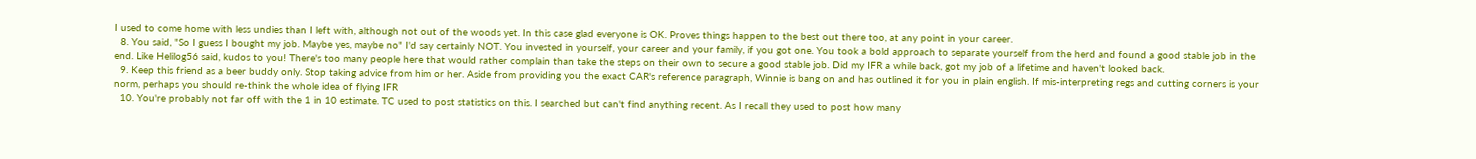I used to come home with less undies than I left with, although not out of the woods yet. In this case glad everyone is OK. Proves things happen to the best out there too, at any point in your career.
  8. You said, "So I guess I bought my job. Maybe yes, maybe no" I'd say certainly NOT. You invested in yourself, your career and your family, if you got one. You took a bold approach to separate yourself from the herd and found a good stable job in the end. Like Helilog56 said, kudos to you! There's too many people here that would rather complain than take the steps on their own to secure a good stable job. Did my IFR a while back, got my job of a lifetime and haven't looked back.
  9. Keep this friend as a beer buddy only. Stop taking advice from him or her. Aside from providing you the exact CAR's reference paragraph, Winnie is bang on and has outlined it for you in plain english. If mis-interpreting regs and cutting corners is your norm, perhaps you should re-think the whole idea of flying IFR
  10. You're probably not far off with the 1 in 10 estimate. TC used to post statistics on this. I searched but can't find anything recent. As I recall they used to post how many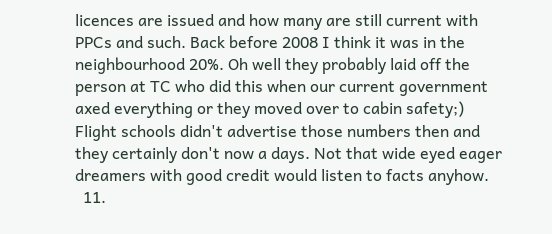licences are issued and how many are still current with PPCs and such. Back before 2008 I think it was in the neighbourhood 20%. Oh well they probably laid off the person at TC who did this when our current government axed everything or they moved over to cabin safety;) Flight schools didn't advertise those numbers then and they certainly don't now a days. Not that wide eyed eager dreamers with good credit would listen to facts anyhow.
  11.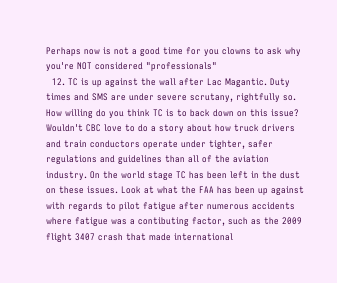Perhaps now is not a good time for you clowns to ask why you're NOT considered "professionals"
  12. TC is up against the wall after Lac Magantic. Duty times and SMS are under severe scrutany, rightfully so. How willing do you think TC is to back down on this issue? Wouldn't CBC love to do a story about how truck drivers and train conductors operate under tighter, safer regulations and guidelines than all of the aviation industry. On the world stage TC has been left in the dust on these issues. Look at what the FAA has been up against with regards to pilot fatigue after numerous accidents where fatigue was a contibuting factor, such as the 2009 flight 3407 crash that made international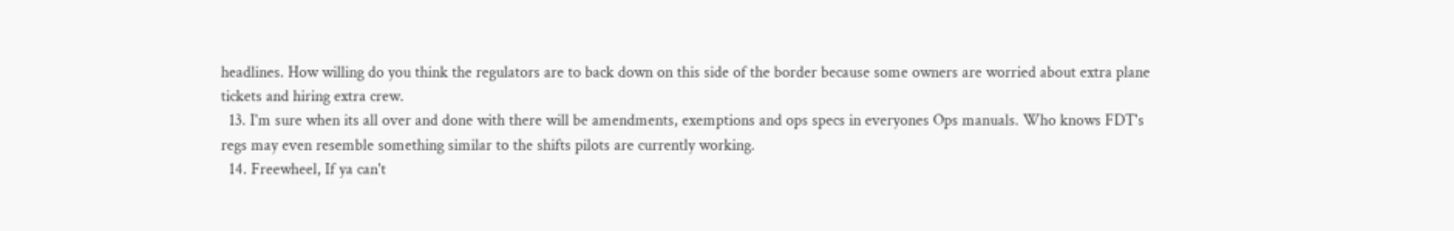headlines. How willing do you think the regulators are to back down on this side of the border because some owners are worried about extra plane tickets and hiring extra crew.
  13. I'm sure when its all over and done with there will be amendments, exemptions and ops specs in everyones Ops manuals. Who knows FDT's regs may even resemble something similar to the shifts pilots are currently working.
  14. Freewheel, If ya can't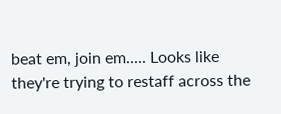beat em, join em..... Looks like they're trying to restaff across the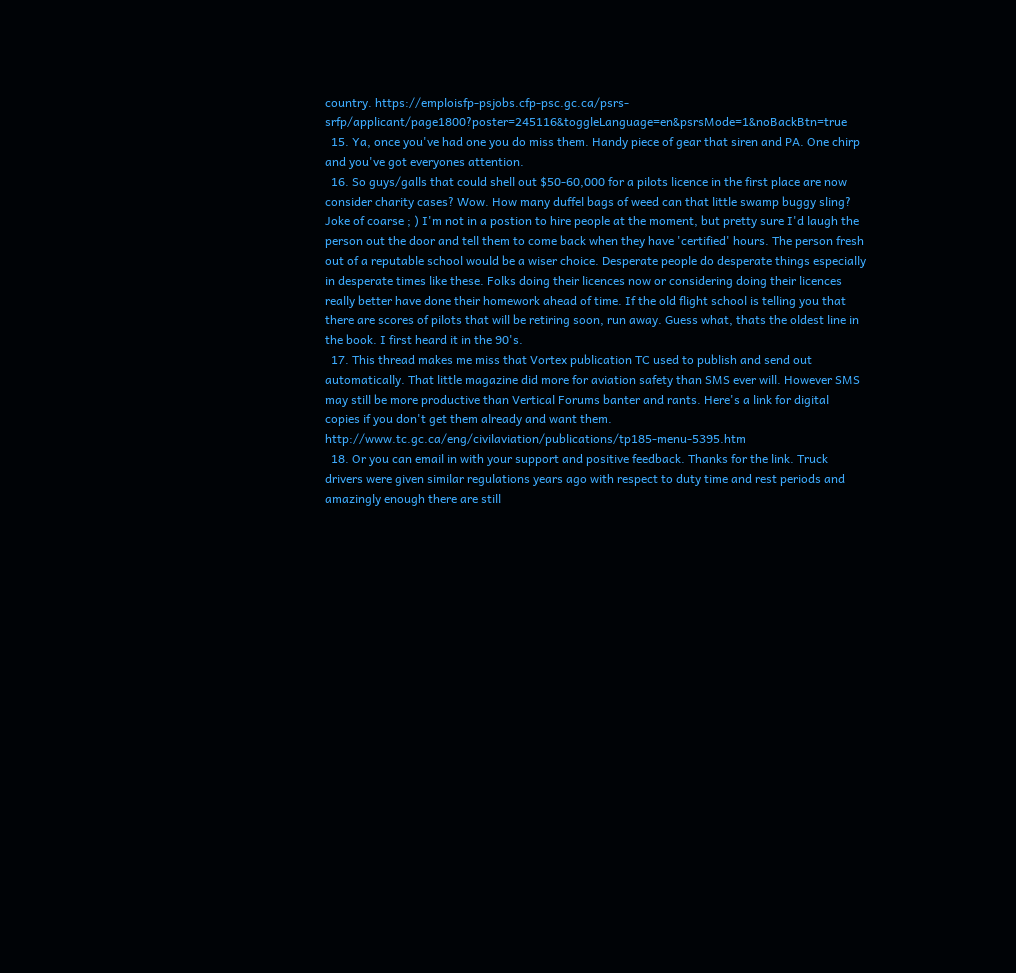country. https://emploisfp-psjobs.cfp-psc.gc.ca/psrs-srfp/applicant/page1800?poster=245116&toggleLanguage=en&psrsMode=1&noBackBtn=true
  15. Ya, once you've had one you do miss them. Handy piece of gear that siren and PA. One chirp and you've got everyones attention.
  16. So guys/galls that could shell out $50-60,000 for a pilots licence in the first place are now consider charity cases? Wow. How many duffel bags of weed can that little swamp buggy sling? Joke of coarse ; ) I'm not in a postion to hire people at the moment, but pretty sure I'd laugh the person out the door and tell them to come back when they have 'certified' hours. The person fresh out of a reputable school would be a wiser choice. Desperate people do desperate things especially in desperate times like these. Folks doing their licences now or considering doing their licences really better have done their homework ahead of time. If the old flight school is telling you that there are scores of pilots that will be retiring soon, run away. Guess what, thats the oldest line in the book. I first heard it in the 90's.
  17. This thread makes me miss that Vortex publication TC used to publish and send out automatically. That little magazine did more for aviation safety than SMS ever will. However SMS may still be more productive than Vertical Forums banter and rants. Here's a link for digital copies if you don't get them already and want them. http://www.tc.gc.ca/eng/civilaviation/publications/tp185-menu-5395.htm
  18. Or you can email in with your support and positive feedback. Thanks for the link. Truck drivers were given similar regulations years ago with respect to duty time and rest periods and amazingly enough there are still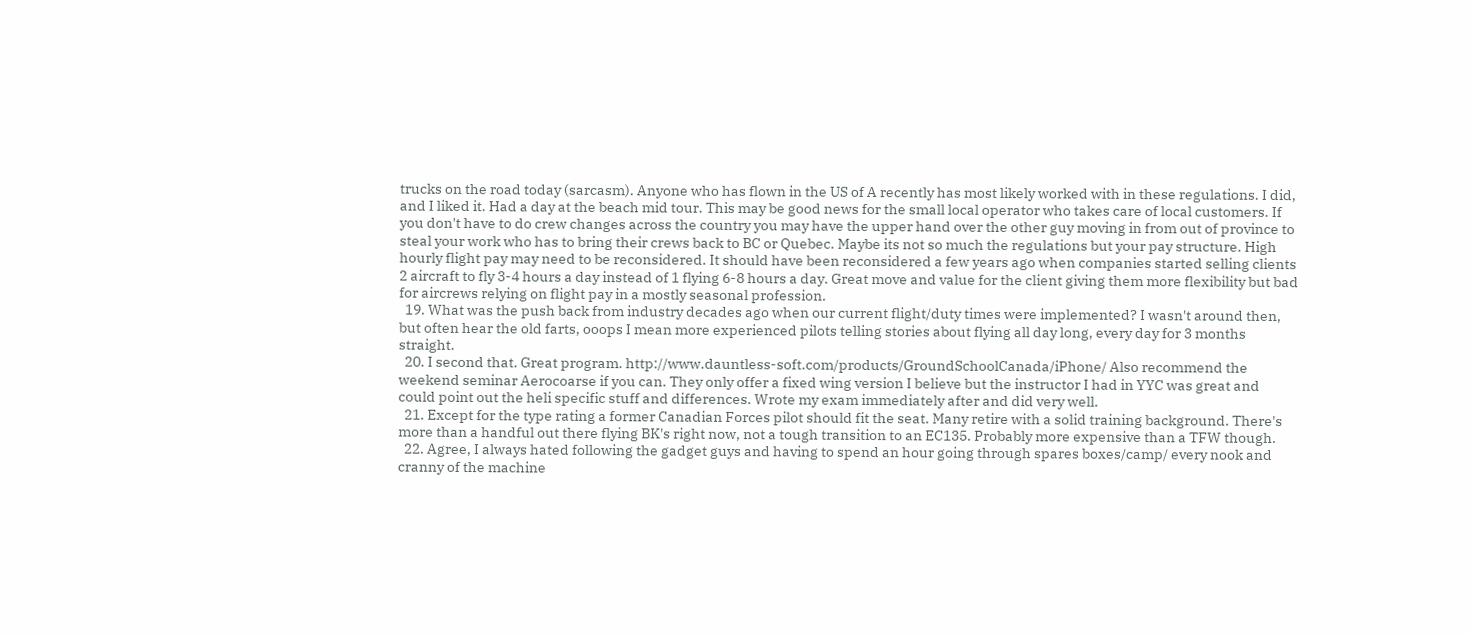trucks on the road today (sarcasm). Anyone who has flown in the US of A recently has most likely worked with in these regulations. I did, and I liked it. Had a day at the beach mid tour. This may be good news for the small local operator who takes care of local customers. If you don't have to do crew changes across the country you may have the upper hand over the other guy moving in from out of province to steal your work who has to bring their crews back to BC or Quebec. Maybe its not so much the regulations but your pay structure. High hourly flight pay may need to be reconsidered. It should have been reconsidered a few years ago when companies started selling clients 2 aircraft to fly 3-4 hours a day instead of 1 flying 6-8 hours a day. Great move and value for the client giving them more flexibility but bad for aircrews relying on flight pay in a mostly seasonal profession.
  19. What was the push back from industry decades ago when our current flight/duty times were implemented? I wasn't around then, but often hear the old farts, ooops I mean more experienced pilots telling stories about flying all day long, every day for 3 months straight.
  20. I second that. Great program. http://www.dauntless-soft.com/products/GroundSchoolCanada/iPhone/ Also recommend the weekend seminar Aerocoarse if you can. They only offer a fixed wing version I believe but the instructor I had in YYC was great and could point out the heli specific stuff and differences. Wrote my exam immediately after and did very well.
  21. Except for the type rating a former Canadian Forces pilot should fit the seat. Many retire with a solid training background. There's more than a handful out there flying BK's right now, not a tough transition to an EC135. Probably more expensive than a TFW though.
  22. Agree, I always hated following the gadget guys and having to spend an hour going through spares boxes/camp/ every nook and cranny of the machine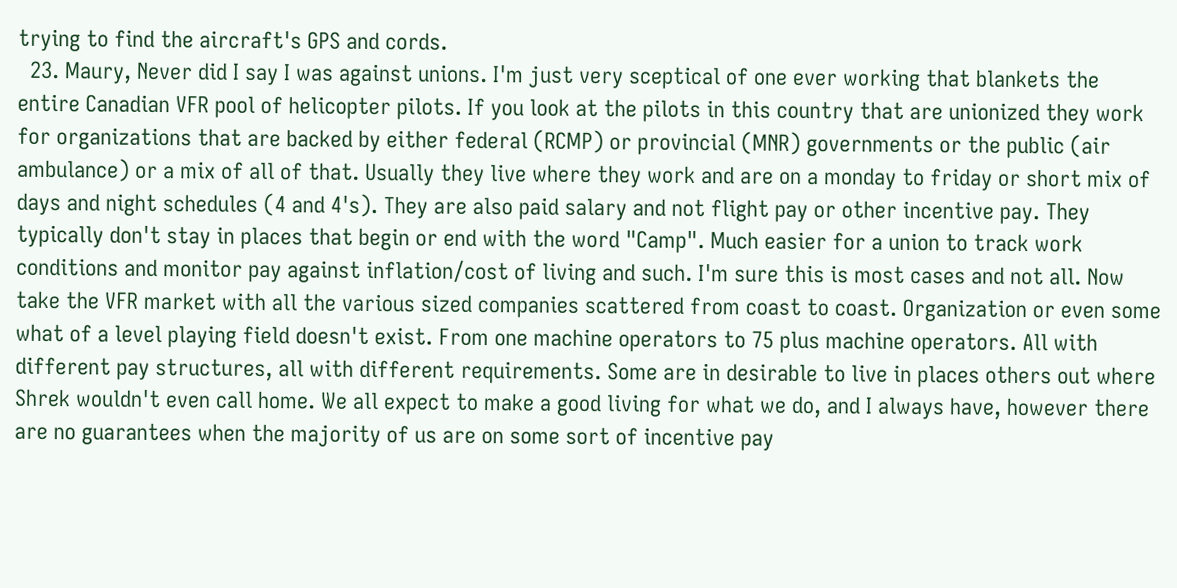trying to find the aircraft's GPS and cords.
  23. Maury, Never did I say I was against unions. I'm just very sceptical of one ever working that blankets the entire Canadian VFR pool of helicopter pilots. If you look at the pilots in this country that are unionized they work for organizations that are backed by either federal (RCMP) or provincial (MNR) governments or the public (air ambulance) or a mix of all of that. Usually they live where they work and are on a monday to friday or short mix of days and night schedules (4 and 4's). They are also paid salary and not flight pay or other incentive pay. They typically don't stay in places that begin or end with the word "Camp". Much easier for a union to track work conditions and monitor pay against inflation/cost of living and such. I'm sure this is most cases and not all. Now take the VFR market with all the various sized companies scattered from coast to coast. Organization or even some what of a level playing field doesn't exist. From one machine operators to 75 plus machine operators. All with different pay structures, all with different requirements. Some are in desirable to live in places others out where Shrek wouldn't even call home. We all expect to make a good living for what we do, and I always have, however there are no guarantees when the majority of us are on some sort of incentive pay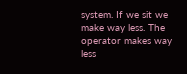system. If we sit we make way less. The operator makes way less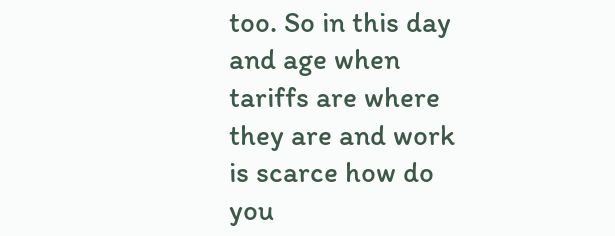too. So in this day and age when tariffs are where they are and work is scarce how do you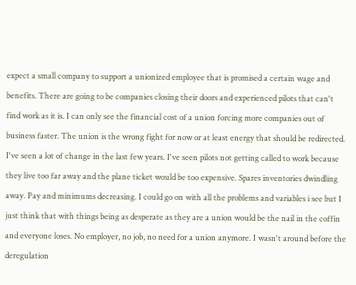expect a small company to support a unionized employee that is promised a certain wage and benefits. There are going to be companies closing their doors and experienced pilots that can't find work as it is. I can only see the financial cost of a union forcing more companies out of business faster. The union is the wrong fight for now or at least energy that should be redirected. I've seen a lot of change in the last few years. I've seen pilots not getting called to work because they live too far away and the plane ticket would be too expensive. Spares inventories dwindling away. Pay and minimums decreasing. I could go on with all the problems and variables i see but I just think that with things being as desperate as they are a union would be the nail in the coffin and everyone loses. No employer, no job, no need for a union anymore. I wasn't around before the deregulation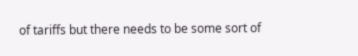of tariffs but there needs to be some sort of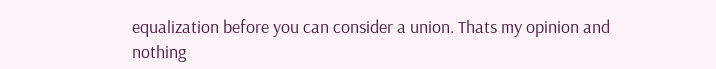equalization before you can consider a union. Thats my opinion and nothing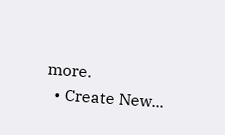more.
  • Create New...